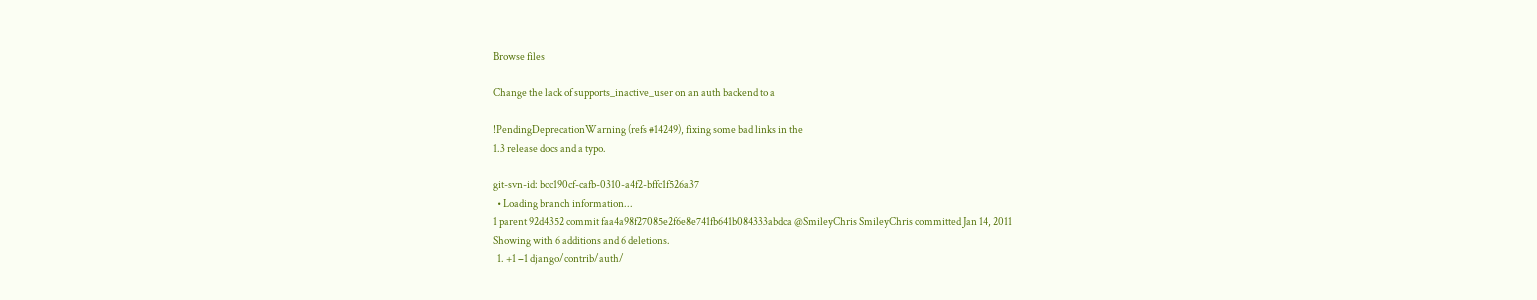Browse files

Change the lack of supports_inactive_user on an auth backend to a

!PendingDeprecationWarning (refs #14249), fixing some bad links in the
1.3 release docs and a typo.

git-svn-id: bcc190cf-cafb-0310-a4f2-bffc1f526a37
  • Loading branch information...
1 parent 92d4352 commit faa4a98f27085e2f6e8e741fb641b084333abdca @SmileyChris SmileyChris committed Jan 14, 2011
Showing with 6 additions and 6 deletions.
  1. +1 −1 django/contrib/auth/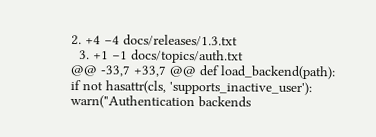2. +4 −4 docs/releases/1.3.txt
  3. +1 −1 docs/topics/auth.txt
@@ -33,7 +33,7 @@ def load_backend(path):
if not hasattr(cls, 'supports_inactive_user'):
warn("Authentication backends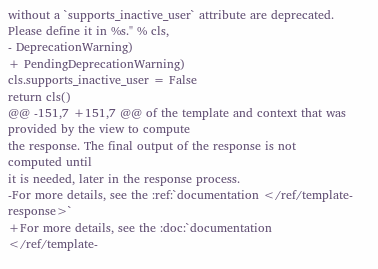without a `supports_inactive_user` attribute are deprecated. Please define it in %s." % cls,
- DeprecationWarning)
+ PendingDeprecationWarning)
cls.supports_inactive_user = False
return cls()
@@ -151,7 +151,7 @@ of the template and context that was provided by the view to compute
the response. The final output of the response is not computed until
it is needed, later in the response process.
-For more details, see the :ref:`documentation </ref/template-response>`
+For more details, see the :doc:`documentation </ref/template-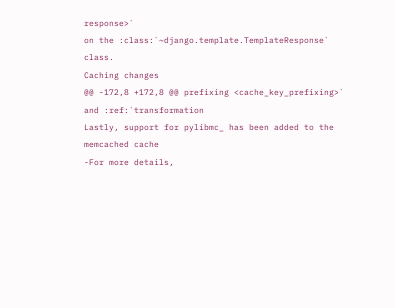response>`
on the :class:`~django.template.TemplateResponse` class.
Caching changes
@@ -172,8 +172,8 @@ prefixing <cache_key_prefixing>` and :ref:`transformation
Lastly, support for pylibmc_ has been added to the memcached cache
-For more details,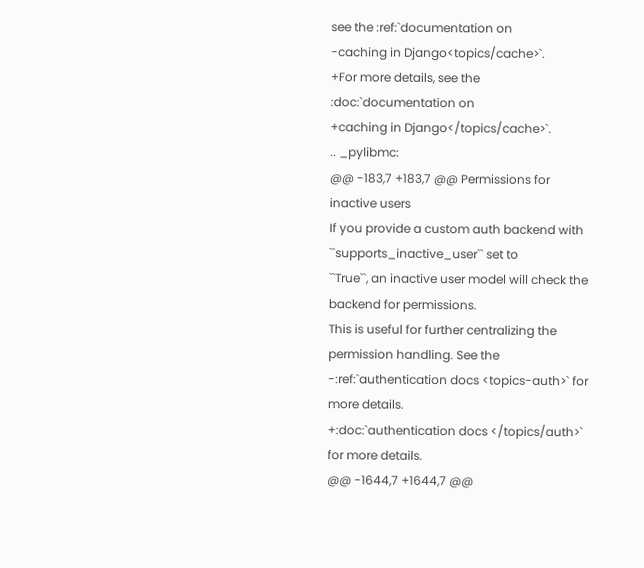see the :ref:`documentation on
-caching in Django<topics/cache>`.
+For more details, see the :doc:`documentation on
+caching in Django</topics/cache>`.
.. _pylibmc:
@@ -183,7 +183,7 @@ Permissions for inactive users
If you provide a custom auth backend with ``supports_inactive_user`` set to
``True``, an inactive user model will check the backend for permissions.
This is useful for further centralizing the permission handling. See the
-:ref:`authentication docs <topics-auth>` for more details.
+:doc:`authentication docs </topics/auth>` for more details.
@@ -1644,7 +1644,7 @@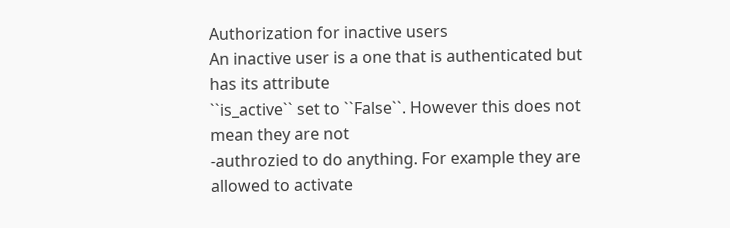Authorization for inactive users
An inactive user is a one that is authenticated but has its attribute
``is_active`` set to ``False``. However this does not mean they are not
-authrozied to do anything. For example they are allowed to activate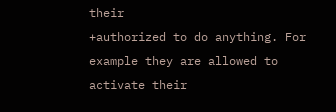their
+authorized to do anything. For example they are allowed to activate their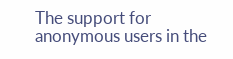The support for anonymous users in the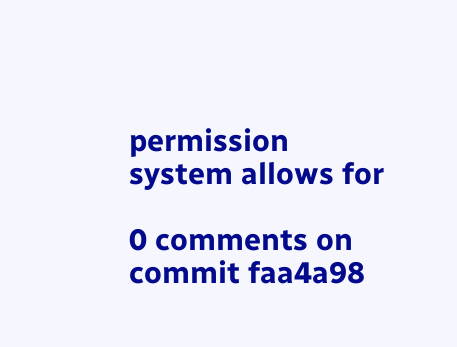permission system allows for

0 comments on commit faa4a98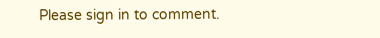Please sign in to comment.